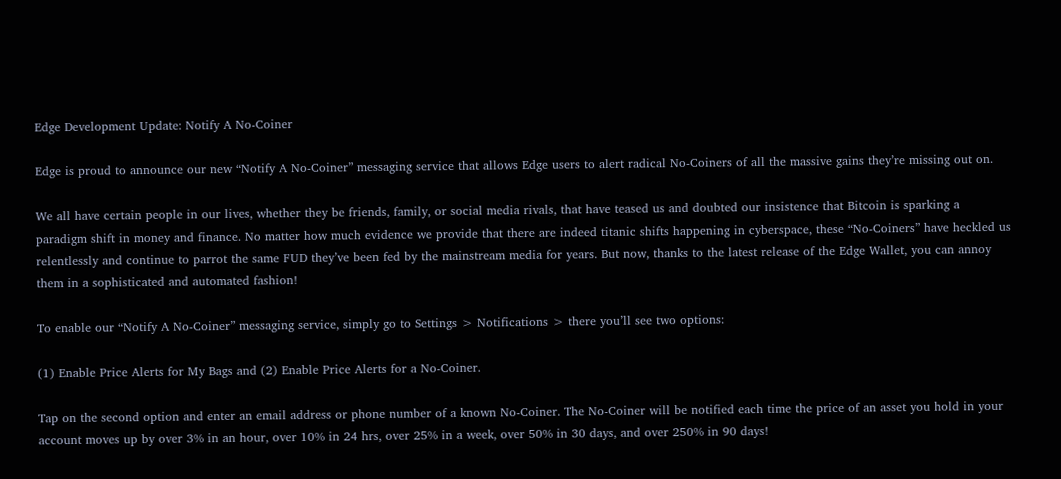Edge Development Update: Notify A No-Coiner

Edge is proud to announce our new “Notify A No-Coiner” messaging service that allows Edge users to alert radical No-Coiners of all the massive gains they’re missing out on.

We all have certain people in our lives, whether they be friends, family, or social media rivals, that have teased us and doubted our insistence that Bitcoin is sparking a paradigm shift in money and finance. No matter how much evidence we provide that there are indeed titanic shifts happening in cyberspace, these “No-Coiners” have heckled us relentlessly and continue to parrot the same FUD they’ve been fed by the mainstream media for years. But now, thanks to the latest release of the Edge Wallet, you can annoy them in a sophisticated and automated fashion!

To enable our “Notify A No-Coiner” messaging service, simply go to Settings > Notifications > there you’ll see two options:

(1) Enable Price Alerts for My Bags and (2) Enable Price Alerts for a No-Coiner.

Tap on the second option and enter an email address or phone number of a known No-Coiner. The No-Coiner will be notified each time the price of an asset you hold in your account moves up by over 3% in an hour, over 10% in 24 hrs, over 25% in a week, over 50% in 30 days, and over 250% in 90 days!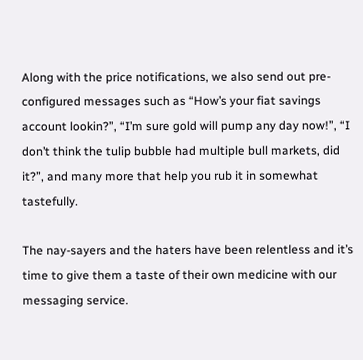Along with the price notifications, we also send out pre-configured messages such as “How’s your fiat savings account lookin?”, “I’m sure gold will pump any day now!”, “I don’t think the tulip bubble had multiple bull markets, did it?”, and many more that help you rub it in somewhat tastefully.

The nay-sayers and the haters have been relentless and it’s time to give them a taste of their own medicine with our messaging service.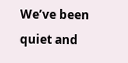We’ve been quiet and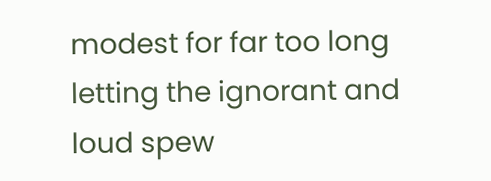modest for far too long letting the ignorant and loud spew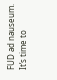FUD ad nauseum. It’s time to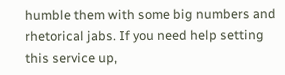humble them with some big numbers and rhetorical jabs. If you need help setting this service up,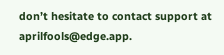don’t hesitate to contact support at aprilfools@edge.app.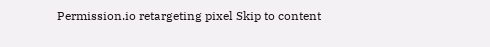Permission.io retargeting pixel Skip to content